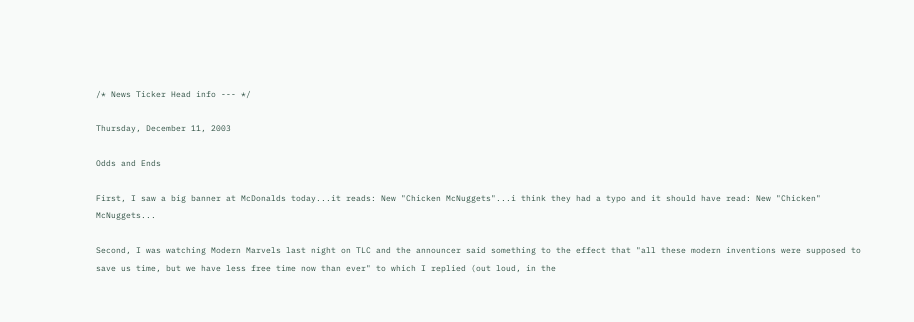/* News Ticker Head info --- */

Thursday, December 11, 2003

Odds and Ends

First, I saw a big banner at McDonalds today...it reads: New "Chicken McNuggets"...i think they had a typo and it should have read: New "Chicken" McNuggets...

Second, I was watching Modern Marvels last night on TLC and the announcer said something to the effect that "all these modern inventions were supposed to save us time, but we have less free time now than ever" to which I replied (out loud, in the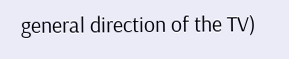general direction of the TV)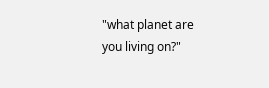"what planet are you living on?"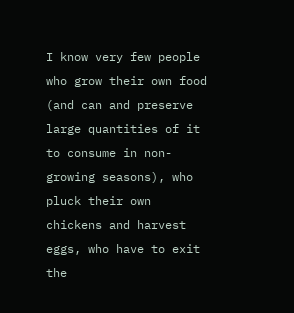I know very few people who grow their own food (and can and preserve large quantities of it to consume in non-growing seasons), who pluck their own chickens and harvest eggs, who have to exit the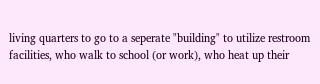living quarters to go to a seperate "building" to utilize restroom facilities, who walk to school (or work), who heat up their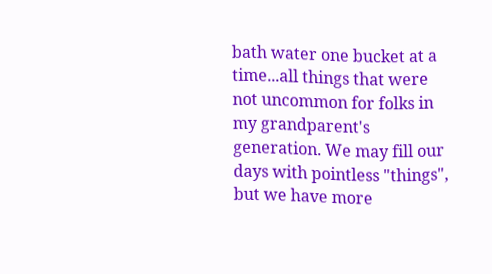bath water one bucket at a time...all things that were not uncommon for folks in my grandparent's generation. We may fill our days with pointless "things", but we have more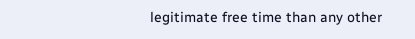legitimate free time than any other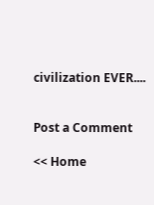civilization EVER....


Post a Comment

<< Home